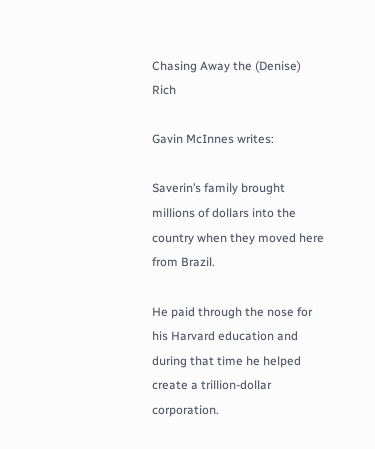Chasing Away the (Denise) Rich

Gavin McInnes writes:

Saverin’s family brought millions of dollars into the country when they moved here from Brazil.

He paid through the nose for his Harvard education and during that time he helped create a trillion-dollar corporation.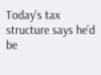Today’s tax structure says he’d be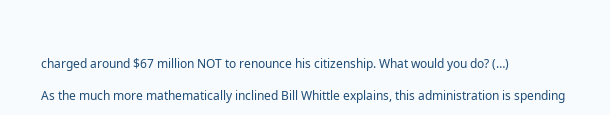charged around $67 million NOT to renounce his citizenship. What would you do? (…)

As the much more mathematically inclined Bill Whittle explains, this administration is spending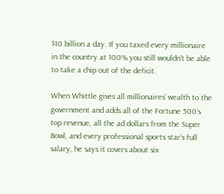$10 billion a day. If you taxed every millionaire in the country at 100% you still wouldn’t be able to take a chip out of the deficit.

When Whittle gives all millionaires’ wealth to the government and adds all of the Fortune 500’s top revenue, all the ad dollars from the Super Bowl, and every professional sports star’s full salary, he says it covers about six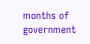months of government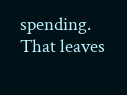spending. That leaves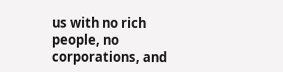us with no rich people, no corporations, and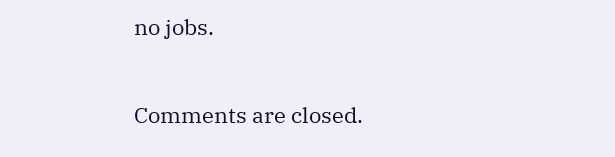no jobs.

Comments are closed.